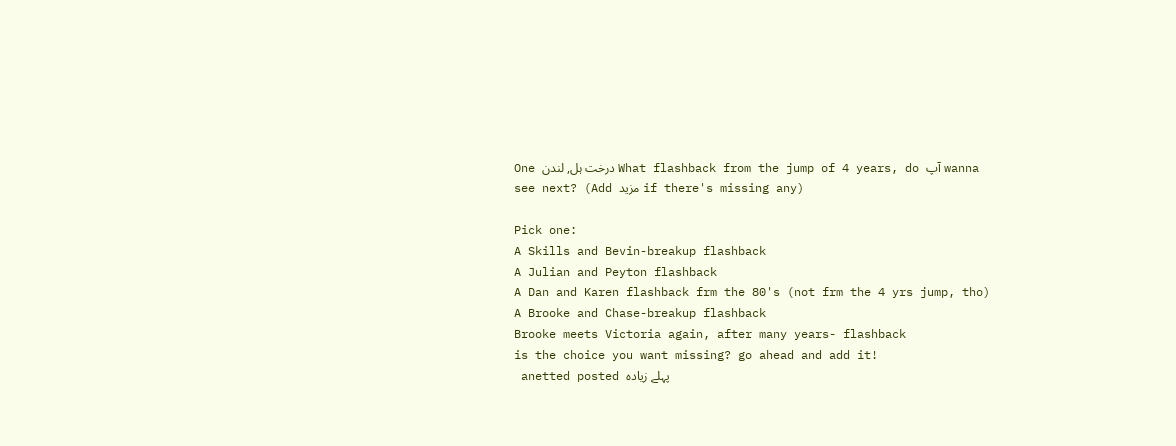One درخت ہل, لندن What flashback from the jump of 4 years, do آپ wanna see next? (Add مزید if there's missing any)

Pick one:
A Skills and Bevin-breakup flashback
A Julian and Peyton flashback
A Dan and Karen flashback frm the 80's (not frm the 4 yrs jump, tho)
A Brooke and Chase-breakup flashback
Brooke meets Victoria again, after many years- flashback
is the choice you want missing? go ahead and add it!
 anetted posted پہلے زیادہ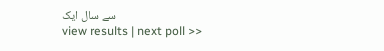سے سال ایک
view results | next poll >>